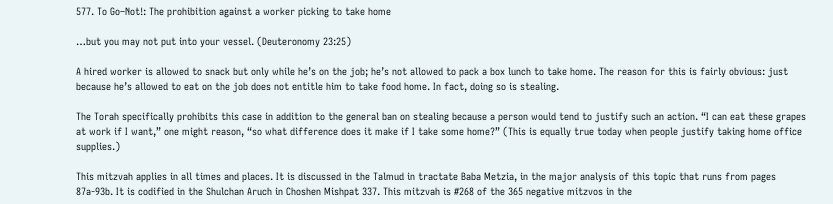577. To Go–Not!: The prohibition against a worker picking to take home

…but you may not put into your vessel. (Deuteronomy 23:25)

A hired worker is allowed to snack but only while he’s on the job; he’s not allowed to pack a box lunch to take home. The reason for this is fairly obvious: just because he’s allowed to eat on the job does not entitle him to take food home. In fact, doing so is stealing.

The Torah specifically prohibits this case in addition to the general ban on stealing because a person would tend to justify such an action. “I can eat these grapes at work if I want,” one might reason, “so what difference does it make if I take some home?” (This is equally true today when people justify taking home office supplies.)

This mitzvah applies in all times and places. It is discussed in the Talmud in tractate Baba Metzia, in the major analysis of this topic that runs from pages 87a-93b. It is codified in the Shulchan Aruch in Choshen Mishpat 337. This mitzvah is #268 of the 365 negative mitzvos in the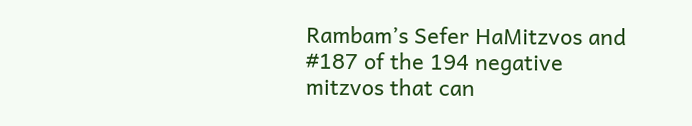Rambam’s Sefer HaMitzvos and #187 of the 194 negative mitzvos that can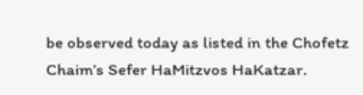be observed today as listed in the Chofetz Chaim’s Sefer HaMitzvos HaKatzar.